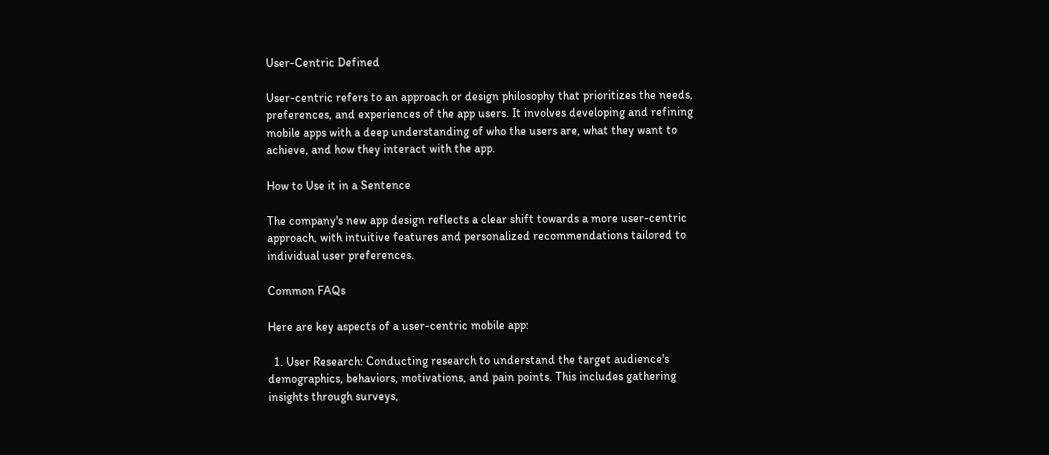User-Centric Defined

User-centric refers to an approach or design philosophy that prioritizes the needs, preferences, and experiences of the app users. It involves developing and refining mobile apps with a deep understanding of who the users are, what they want to achieve, and how they interact with the app.

How to Use it in a Sentence

The company's new app design reflects a clear shift towards a more user-centric approach, with intuitive features and personalized recommendations tailored to individual user preferences.

Common FAQs

Here are key aspects of a user-centric mobile app:

  1. User Research: Conducting research to understand the target audience's demographics, behaviors, motivations, and pain points. This includes gathering insights through surveys,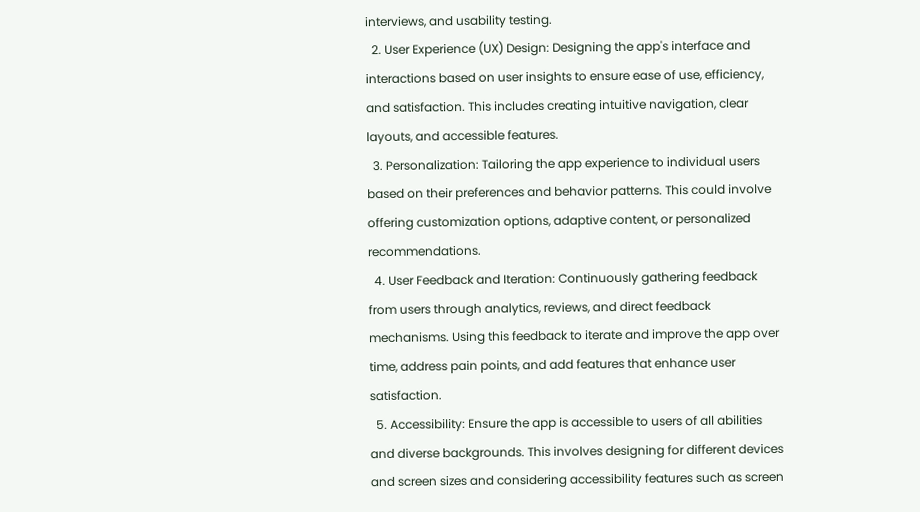interviews, and usability testing.
  2. User Experience (UX) Design: Designing the app's interface and interactions based on user insights to ensure ease of use, efficiency, and satisfaction. This includes creating intuitive navigation, clear layouts, and accessible features.
  3. Personalization: Tailoring the app experience to individual users based on their preferences and behavior patterns. This could involve offering customization options, adaptive content, or personalized recommendations.
  4. User Feedback and Iteration: Continuously gathering feedback from users through analytics, reviews, and direct feedback mechanisms. Using this feedback to iterate and improve the app over time, address pain points, and add features that enhance user satisfaction.
  5. Accessibility: Ensure the app is accessible to users of all abilities and diverse backgrounds. This involves designing for different devices and screen sizes and considering accessibility features such as screen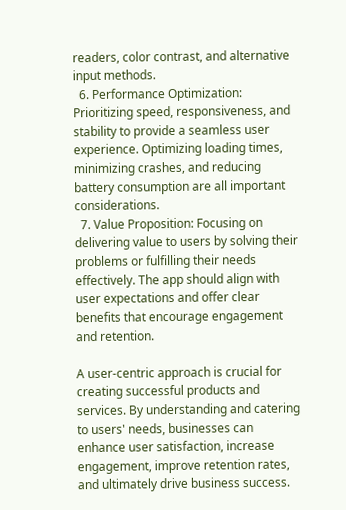readers, color contrast, and alternative input methods.
  6. Performance Optimization: Prioritizing speed, responsiveness, and stability to provide a seamless user experience. Optimizing loading times, minimizing crashes, and reducing battery consumption are all important considerations.
  7. Value Proposition: Focusing on delivering value to users by solving their problems or fulfilling their needs effectively. The app should align with user expectations and offer clear benefits that encourage engagement and retention.

A user-centric approach is crucial for creating successful products and services. By understanding and catering to users' needs, businesses can enhance user satisfaction, increase engagement, improve retention rates, and ultimately drive business success.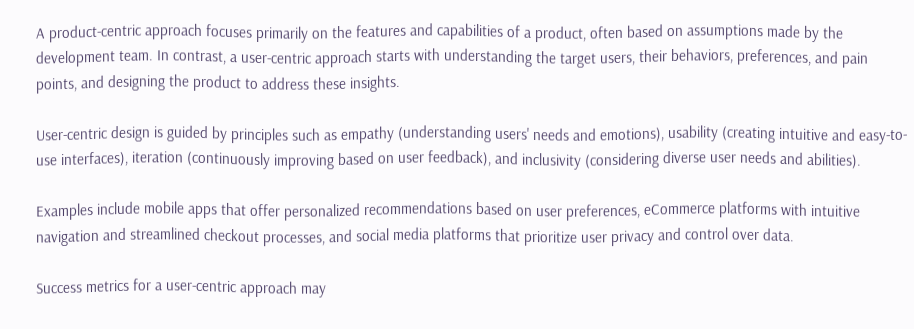A product-centric approach focuses primarily on the features and capabilities of a product, often based on assumptions made by the development team. In contrast, a user-centric approach starts with understanding the target users, their behaviors, preferences, and pain points, and designing the product to address these insights.

User-centric design is guided by principles such as empathy (understanding users' needs and emotions), usability (creating intuitive and easy-to-use interfaces), iteration (continuously improving based on user feedback), and inclusivity (considering diverse user needs and abilities).

Examples include mobile apps that offer personalized recommendations based on user preferences, eCommerce platforms with intuitive navigation and streamlined checkout processes, and social media platforms that prioritize user privacy and control over data.

Success metrics for a user-centric approach may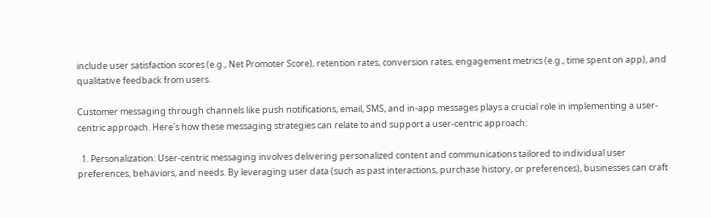include user satisfaction scores (e.g., Net Promoter Score), retention rates, conversion rates, engagement metrics (e.g., time spent on app), and qualitative feedback from users.

Customer messaging through channels like push notifications, email, SMS, and in-app messages plays a crucial role in implementing a user-centric approach. Here's how these messaging strategies can relate to and support a user-centric approach:

  1. Personalization: User-centric messaging involves delivering personalized content and communications tailored to individual user preferences, behaviors, and needs. By leveraging user data (such as past interactions, purchase history, or preferences), businesses can craft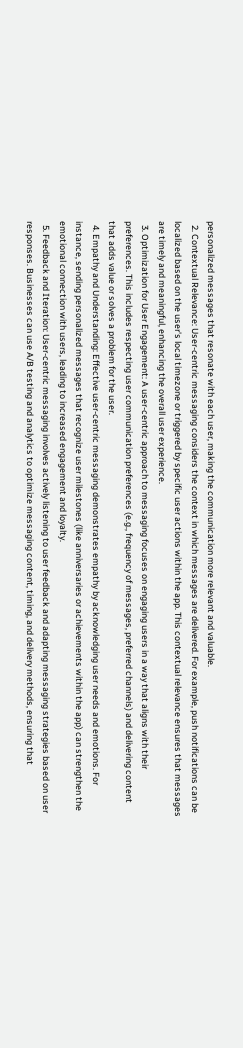personalized messages that resonate with each user, making the communication more relevant and valuable.
  2. Contextual Relevance: User-centric messaging considers the context in which messages are delivered. For example, push notifications can be localized based on the user's local timezone or triggered by specific user actions within the app. This contextual relevance ensures that messages are timely and meaningful, enhancing the overall user experience.
  3. Optimization for User Engagement: A user-centric approach to messaging focuses on engaging users in a way that aligns with their preferences. This includes respecting user communication preferences (e.g., frequency of messages, preferred channels) and delivering content that adds value or solves a problem for the user.
  4. Empathy and Understanding: Effective user-centric messaging demonstrates empathy by acknowledging user needs and emotions. For instance, sending personalized messages that recognize user milestones (like anniversaries or achievements within the app) can strengthen the emotional connection with users, leading to increased engagement and loyalty.
  5. Feedback and Iteration: User-centric messaging involves actively listening to user feedback and adapting messaging strategies based on user responses. Businesses can use A/B testing and analytics to optimize messaging content, timing, and delivery methods, ensuring that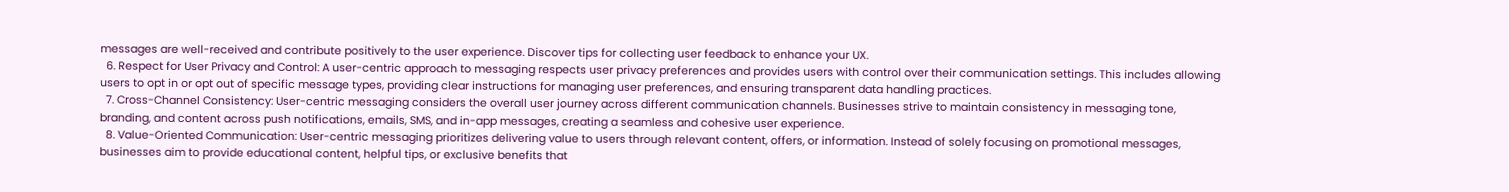messages are well-received and contribute positively to the user experience. Discover tips for collecting user feedback to enhance your UX.
  6. Respect for User Privacy and Control: A user-centric approach to messaging respects user privacy preferences and provides users with control over their communication settings. This includes allowing users to opt in or opt out of specific message types, providing clear instructions for managing user preferences, and ensuring transparent data handling practices.
  7. Cross-Channel Consistency: User-centric messaging considers the overall user journey across different communication channels. Businesses strive to maintain consistency in messaging tone, branding, and content across push notifications, emails, SMS, and in-app messages, creating a seamless and cohesive user experience.
  8. Value-Oriented Communication: User-centric messaging prioritizes delivering value to users through relevant content, offers, or information. Instead of solely focusing on promotional messages, businesses aim to provide educational content, helpful tips, or exclusive benefits that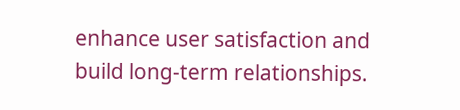enhance user satisfaction and build long-term relationships.